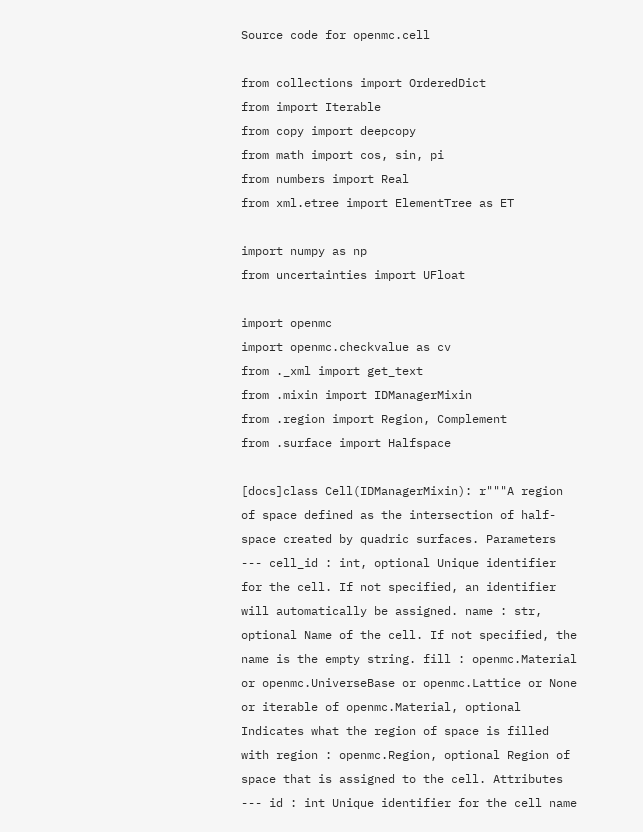Source code for openmc.cell

from collections import OrderedDict
from import Iterable
from copy import deepcopy
from math import cos, sin, pi
from numbers import Real
from xml.etree import ElementTree as ET

import numpy as np
from uncertainties import UFloat

import openmc
import openmc.checkvalue as cv
from ._xml import get_text
from .mixin import IDManagerMixin
from .region import Region, Complement
from .surface import Halfspace

[docs]class Cell(IDManagerMixin): r"""A region of space defined as the intersection of half-space created by quadric surfaces. Parameters --- cell_id : int, optional Unique identifier for the cell. If not specified, an identifier will automatically be assigned. name : str, optional Name of the cell. If not specified, the name is the empty string. fill : openmc.Material or openmc.UniverseBase or openmc.Lattice or None or iterable of openmc.Material, optional Indicates what the region of space is filled with region : openmc.Region, optional Region of space that is assigned to the cell. Attributes --- id : int Unique identifier for the cell name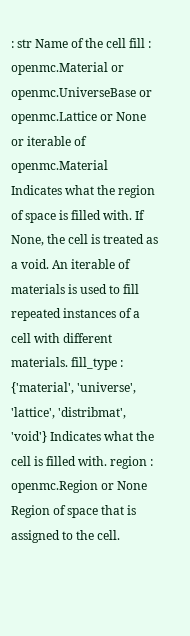: str Name of the cell fill : openmc.Material or openmc.UniverseBase or openmc.Lattice or None or iterable of openmc.Material Indicates what the region of space is filled with. If None, the cell is treated as a void. An iterable of materials is used to fill repeated instances of a cell with different materials. fill_type : {'material', 'universe', 'lattice', 'distribmat', 'void'} Indicates what the cell is filled with. region : openmc.Region or None Region of space that is assigned to the cell.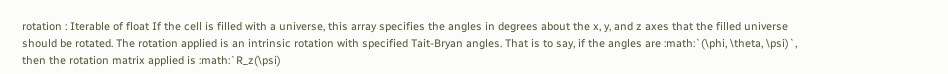rotation : Iterable of float If the cell is filled with a universe, this array specifies the angles in degrees about the x, y, and z axes that the filled universe should be rotated. The rotation applied is an intrinsic rotation with specified Tait-Bryan angles. That is to say, if the angles are :math:`(\phi, \theta, \psi)`, then the rotation matrix applied is :math:`R_z(\psi)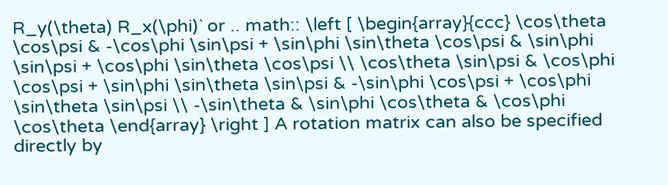R_y(\theta) R_x(\phi)` or .. math:: \left [ \begin{array}{ccc} \cos\theta \cos\psi & -\cos\phi \sin\psi + \sin\phi \sin\theta \cos\psi & \sin\phi \sin\psi + \cos\phi \sin\theta \cos\psi \\ \cos\theta \sin\psi & \cos\phi \cos\psi + \sin\phi \sin\theta \sin\psi & -\sin\phi \cos\psi + \cos\phi \sin\theta \sin\psi \\ -\sin\theta & \sin\phi \cos\theta & \cos\phi \cos\theta \end{array} \right ] A rotation matrix can also be specified directly by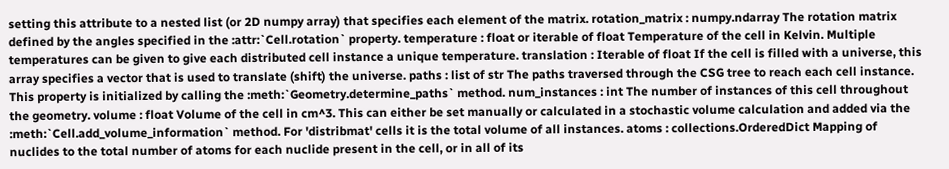setting this attribute to a nested list (or 2D numpy array) that specifies each element of the matrix. rotation_matrix : numpy.ndarray The rotation matrix defined by the angles specified in the :attr:`Cell.rotation` property. temperature : float or iterable of float Temperature of the cell in Kelvin. Multiple temperatures can be given to give each distributed cell instance a unique temperature. translation : Iterable of float If the cell is filled with a universe, this array specifies a vector that is used to translate (shift) the universe. paths : list of str The paths traversed through the CSG tree to reach each cell instance. This property is initialized by calling the :meth:`Geometry.determine_paths` method. num_instances : int The number of instances of this cell throughout the geometry. volume : float Volume of the cell in cm^3. This can either be set manually or calculated in a stochastic volume calculation and added via the :meth:`Cell.add_volume_information` method. For 'distribmat' cells it is the total volume of all instances. atoms : collections.OrderedDict Mapping of nuclides to the total number of atoms for each nuclide present in the cell, or in all of its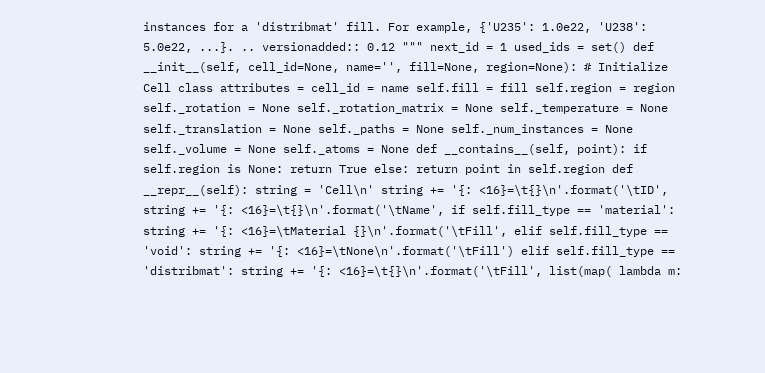instances for a 'distribmat' fill. For example, {'U235': 1.0e22, 'U238': 5.0e22, ...}. .. versionadded:: 0.12 """ next_id = 1 used_ids = set() def __init__(self, cell_id=None, name='', fill=None, region=None): # Initialize Cell class attributes = cell_id = name self.fill = fill self.region = region self._rotation = None self._rotation_matrix = None self._temperature = None self._translation = None self._paths = None self._num_instances = None self._volume = None self._atoms = None def __contains__(self, point): if self.region is None: return True else: return point in self.region def __repr__(self): string = 'Cell\n' string += '{: <16}=\t{}\n'.format('\tID', string += '{: <16}=\t{}\n'.format('\tName', if self.fill_type == 'material': string += '{: <16}=\tMaterial {}\n'.format('\tFill', elif self.fill_type == 'void': string += '{: <16}=\tNone\n'.format('\tFill') elif self.fill_type == 'distribmat': string += '{: <16}=\t{}\n'.format('\tFill', list(map( lambda m: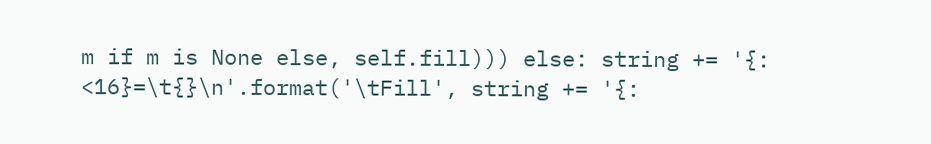m if m is None else, self.fill))) else: string += '{: <16}=\t{}\n'.format('\tFill', string += '{: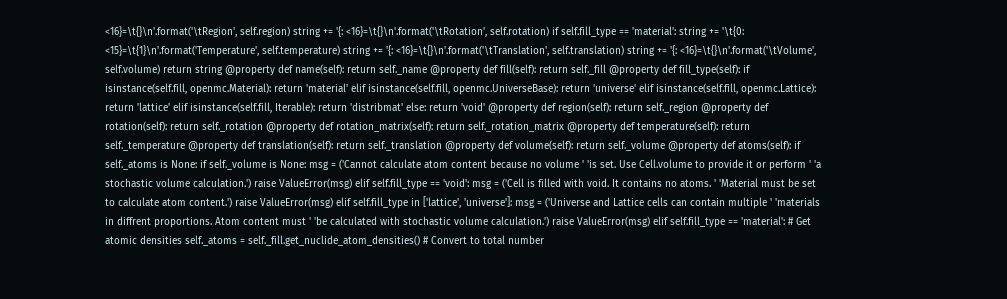<16}=\t{}\n'.format('\tRegion', self.region) string += '{: <16}=\t{}\n'.format('\tRotation', self.rotation) if self.fill_type == 'material': string += '\t{0: <15}=\t{1}\n'.format('Temperature', self.temperature) string += '{: <16}=\t{}\n'.format('\tTranslation', self.translation) string += '{: <16}=\t{}\n'.format('\tVolume', self.volume) return string @property def name(self): return self._name @property def fill(self): return self._fill @property def fill_type(self): if isinstance(self.fill, openmc.Material): return 'material' elif isinstance(self.fill, openmc.UniverseBase): return 'universe' elif isinstance(self.fill, openmc.Lattice): return 'lattice' elif isinstance(self.fill, Iterable): return 'distribmat' else: return 'void' @property def region(self): return self._region @property def rotation(self): return self._rotation @property def rotation_matrix(self): return self._rotation_matrix @property def temperature(self): return self._temperature @property def translation(self): return self._translation @property def volume(self): return self._volume @property def atoms(self): if self._atoms is None: if self._volume is None: msg = ('Cannot calculate atom content because no volume ' 'is set. Use Cell.volume to provide it or perform ' 'a stochastic volume calculation.') raise ValueError(msg) elif self.fill_type == 'void': msg = ('Cell is filled with void. It contains no atoms. ' 'Material must be set to calculate atom content.') raise ValueError(msg) elif self.fill_type in ['lattice', 'universe']: msg = ('Universe and Lattice cells can contain multiple ' 'materials in diffrent proportions. Atom content must ' 'be calculated with stochastic volume calculation.') raise ValueError(msg) elif self.fill_type == 'material': # Get atomic densities self._atoms = self._fill.get_nuclide_atom_densities() # Convert to total number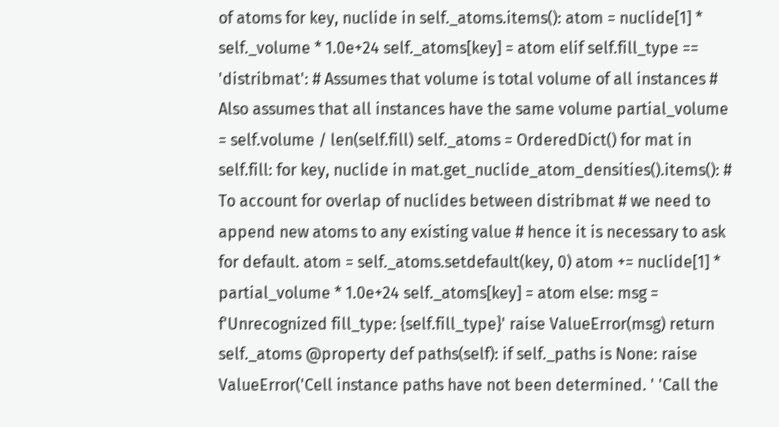of atoms for key, nuclide in self._atoms.items(): atom = nuclide[1] * self._volume * 1.0e+24 self._atoms[key] = atom elif self.fill_type == 'distribmat': # Assumes that volume is total volume of all instances # Also assumes that all instances have the same volume partial_volume = self.volume / len(self.fill) self._atoms = OrderedDict() for mat in self.fill: for key, nuclide in mat.get_nuclide_atom_densities().items(): # To account for overlap of nuclides between distribmat # we need to append new atoms to any existing value # hence it is necessary to ask for default. atom = self._atoms.setdefault(key, 0) atom += nuclide[1] * partial_volume * 1.0e+24 self._atoms[key] = atom else: msg = f'Unrecognized fill_type: {self.fill_type}' raise ValueError(msg) return self._atoms @property def paths(self): if self._paths is None: raise ValueError('Cell instance paths have not been determined. ' 'Call the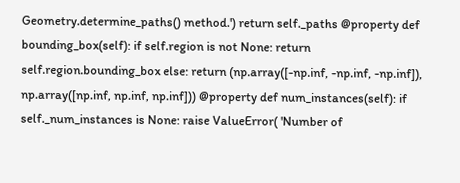Geometry.determine_paths() method.') return self._paths @property def bounding_box(self): if self.region is not None: return self.region.bounding_box else: return (np.array([-np.inf, -np.inf, -np.inf]), np.array([np.inf, np.inf, np.inf])) @property def num_instances(self): if self._num_instances is None: raise ValueError( 'Number of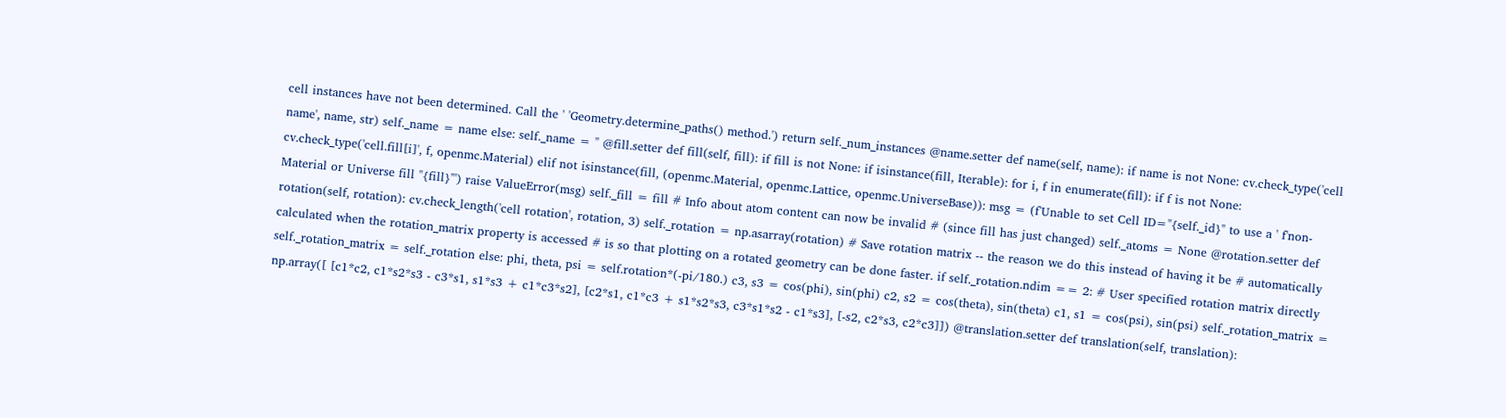cell instances have not been determined. Call the ' 'Geometry.determine_paths() method.') return self._num_instances @name.setter def name(self, name): if name is not None: cv.check_type('cell name', name, str) self._name = name else: self._name = '' @fill.setter def fill(self, fill): if fill is not None: if isinstance(fill, Iterable): for i, f in enumerate(fill): if f is not None: cv.check_type('cell.fill[i]', f, openmc.Material) elif not isinstance(fill, (openmc.Material, openmc.Lattice, openmc.UniverseBase)): msg = (f'Unable to set Cell ID="{self._id}" to use a ' f'non-Material or Universe fill "{fill}"') raise ValueError(msg) self._fill = fill # Info about atom content can now be invalid # (since fill has just changed) self._atoms = None @rotation.setter def rotation(self, rotation): cv.check_length('cell rotation', rotation, 3) self._rotation = np.asarray(rotation) # Save rotation matrix -- the reason we do this instead of having it be # automatically calculated when the rotation_matrix property is accessed # is so that plotting on a rotated geometry can be done faster. if self._rotation.ndim == 2: # User specified rotation matrix directly self._rotation_matrix = self._rotation else: phi, theta, psi = self.rotation*(-pi/180.) c3, s3 = cos(phi), sin(phi) c2, s2 = cos(theta), sin(theta) c1, s1 = cos(psi), sin(psi) self._rotation_matrix = np.array([ [c1*c2, c1*s2*s3 - c3*s1, s1*s3 + c1*c3*s2], [c2*s1, c1*c3 + s1*s2*s3, c3*s1*s2 - c1*s3], [-s2, c2*s3, c2*c3]]) @translation.setter def translation(self, translation):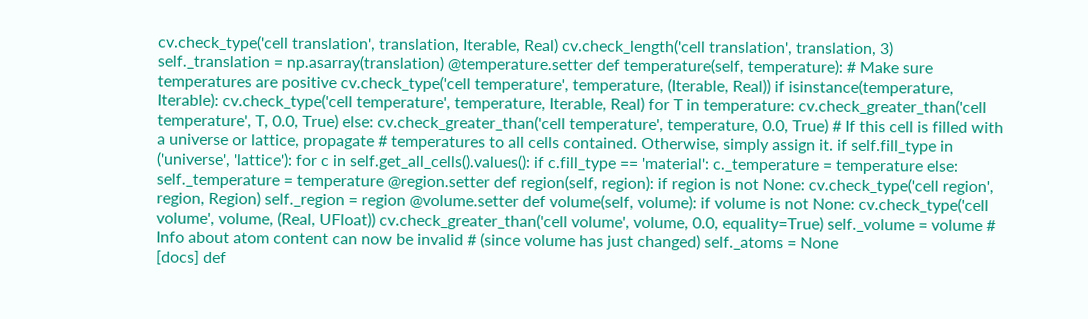cv.check_type('cell translation', translation, Iterable, Real) cv.check_length('cell translation', translation, 3) self._translation = np.asarray(translation) @temperature.setter def temperature(self, temperature): # Make sure temperatures are positive cv.check_type('cell temperature', temperature, (Iterable, Real)) if isinstance(temperature, Iterable): cv.check_type('cell temperature', temperature, Iterable, Real) for T in temperature: cv.check_greater_than('cell temperature', T, 0.0, True) else: cv.check_greater_than('cell temperature', temperature, 0.0, True) # If this cell is filled with a universe or lattice, propagate # temperatures to all cells contained. Otherwise, simply assign it. if self.fill_type in ('universe', 'lattice'): for c in self.get_all_cells().values(): if c.fill_type == 'material': c._temperature = temperature else: self._temperature = temperature @region.setter def region(self, region): if region is not None: cv.check_type('cell region', region, Region) self._region = region @volume.setter def volume(self, volume): if volume is not None: cv.check_type('cell volume', volume, (Real, UFloat)) cv.check_greater_than('cell volume', volume, 0.0, equality=True) self._volume = volume # Info about atom content can now be invalid # (since volume has just changed) self._atoms = None
[docs] def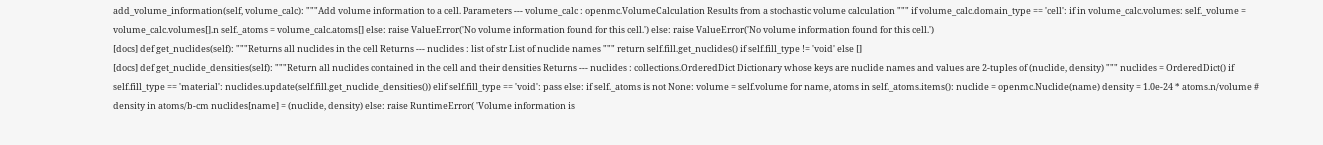add_volume_information(self, volume_calc): """Add volume information to a cell. Parameters --- volume_calc : openmc.VolumeCalculation Results from a stochastic volume calculation """ if volume_calc.domain_type == 'cell': if in volume_calc.volumes: self._volume = volume_calc.volumes[].n self._atoms = volume_calc.atoms[] else: raise ValueError('No volume information found for this cell.') else: raise ValueError('No volume information found for this cell.')
[docs] def get_nuclides(self): """Returns all nuclides in the cell Returns --- nuclides : list of str List of nuclide names """ return self.fill.get_nuclides() if self.fill_type != 'void' else []
[docs] def get_nuclide_densities(self): """Return all nuclides contained in the cell and their densities Returns --- nuclides : collections.OrderedDict Dictionary whose keys are nuclide names and values are 2-tuples of (nuclide, density) """ nuclides = OrderedDict() if self.fill_type == 'material': nuclides.update(self.fill.get_nuclide_densities()) elif self.fill_type == 'void': pass else: if self._atoms is not None: volume = self.volume for name, atoms in self._atoms.items(): nuclide = openmc.Nuclide(name) density = 1.0e-24 * atoms.n/volume # density in atoms/b-cm nuclides[name] = (nuclide, density) else: raise RuntimeError( 'Volume information is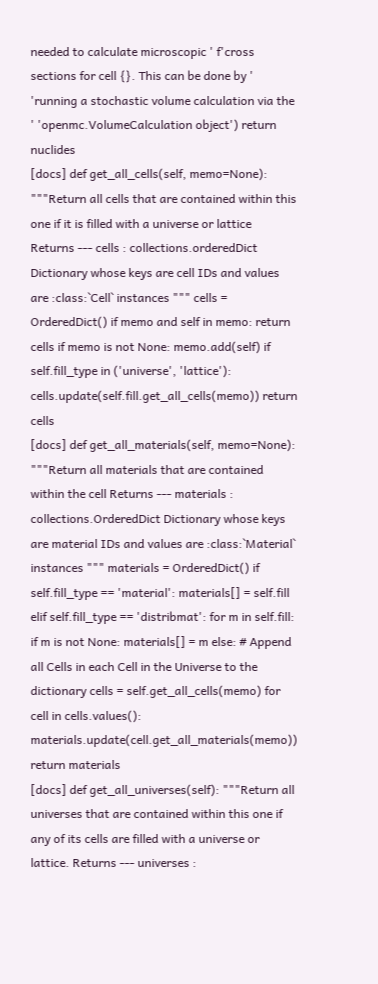needed to calculate microscopic ' f'cross sections for cell {}. This can be done by ' 'running a stochastic volume calculation via the ' 'openmc.VolumeCalculation object') return nuclides
[docs] def get_all_cells(self, memo=None): """Return all cells that are contained within this one if it is filled with a universe or lattice Returns --- cells : collections.orderedDict Dictionary whose keys are cell IDs and values are :class:`Cell` instances """ cells = OrderedDict() if memo and self in memo: return cells if memo is not None: memo.add(self) if self.fill_type in ('universe', 'lattice'): cells.update(self.fill.get_all_cells(memo)) return cells
[docs] def get_all_materials(self, memo=None): """Return all materials that are contained within the cell Returns --- materials : collections.OrderedDict Dictionary whose keys are material IDs and values are :class:`Material` instances """ materials = OrderedDict() if self.fill_type == 'material': materials[] = self.fill elif self.fill_type == 'distribmat': for m in self.fill: if m is not None: materials[] = m else: # Append all Cells in each Cell in the Universe to the dictionary cells = self.get_all_cells(memo) for cell in cells.values(): materials.update(cell.get_all_materials(memo)) return materials
[docs] def get_all_universes(self): """Return all universes that are contained within this one if any of its cells are filled with a universe or lattice. Returns --- universes :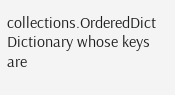collections.OrderedDict Dictionary whose keys are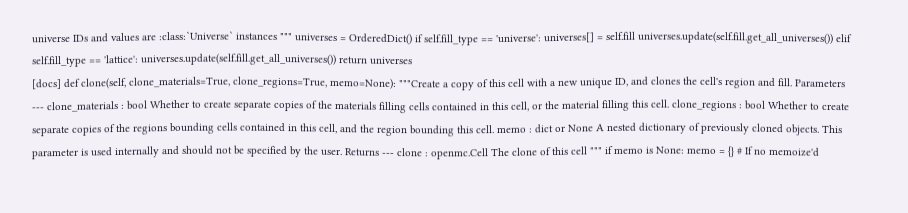universe IDs and values are :class:`Universe` instances """ universes = OrderedDict() if self.fill_type == 'universe': universes[] = self.fill universes.update(self.fill.get_all_universes()) elif self.fill_type == 'lattice': universes.update(self.fill.get_all_universes()) return universes
[docs] def clone(self, clone_materials=True, clone_regions=True, memo=None): """Create a copy of this cell with a new unique ID, and clones the cell's region and fill. Parameters --- clone_materials : bool Whether to create separate copies of the materials filling cells contained in this cell, or the material filling this cell. clone_regions : bool Whether to create separate copies of the regions bounding cells contained in this cell, and the region bounding this cell. memo : dict or None A nested dictionary of previously cloned objects. This parameter is used internally and should not be specified by the user. Returns --- clone : openmc.Cell The clone of this cell """ if memo is None: memo = {} # If no memoize'd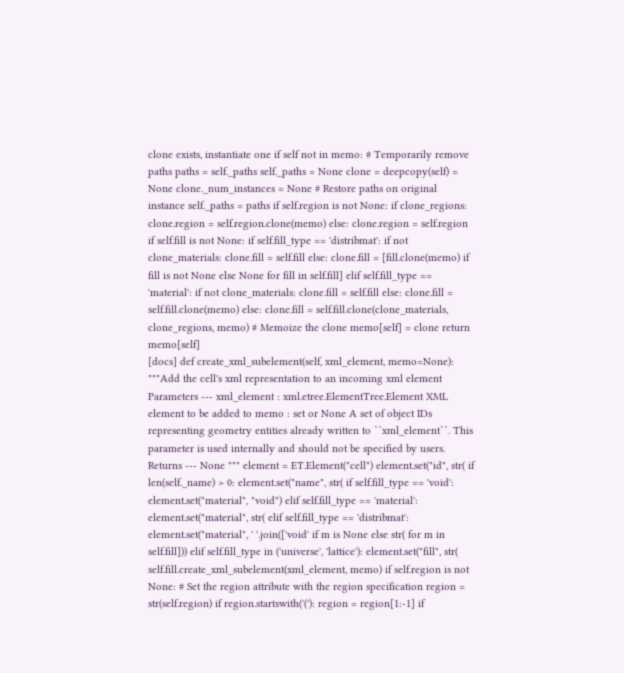clone exists, instantiate one if self not in memo: # Temporarily remove paths paths = self._paths self._paths = None clone = deepcopy(self) = None clone._num_instances = None # Restore paths on original instance self._paths = paths if self.region is not None: if clone_regions: clone.region = self.region.clone(memo) else: clone.region = self.region if self.fill is not None: if self.fill_type == 'distribmat': if not clone_materials: clone.fill = self.fill else: clone.fill = [fill.clone(memo) if fill is not None else None for fill in self.fill] elif self.fill_type == 'material': if not clone_materials: clone.fill = self.fill else: clone.fill = self.fill.clone(memo) else: clone.fill = self.fill.clone(clone_materials, clone_regions, memo) # Memoize the clone memo[self] = clone return memo[self]
[docs] def create_xml_subelement(self, xml_element, memo=None): """Add the cell's xml representation to an incoming xml element Parameters --- xml_element : xml.etree.ElementTree.Element XML element to be added to memo : set or None A set of object IDs representing geometry entities already written to ``xml_element``. This parameter is used internally and should not be specified by users. Returns --- None """ element = ET.Element("cell") element.set("id", str( if len(self._name) > 0: element.set("name", str( if self.fill_type == 'void': element.set("material", "void") elif self.fill_type == 'material': element.set("material", str( elif self.fill_type == 'distribmat': element.set("material", ' '.join(['void' if m is None else str( for m in self.fill])) elif self.fill_type in ('universe', 'lattice'): element.set("fill", str( self.fill.create_xml_subelement(xml_element, memo) if self.region is not None: # Set the region attribute with the region specification region = str(self.region) if region.startswith('('): region = region[1:-1] if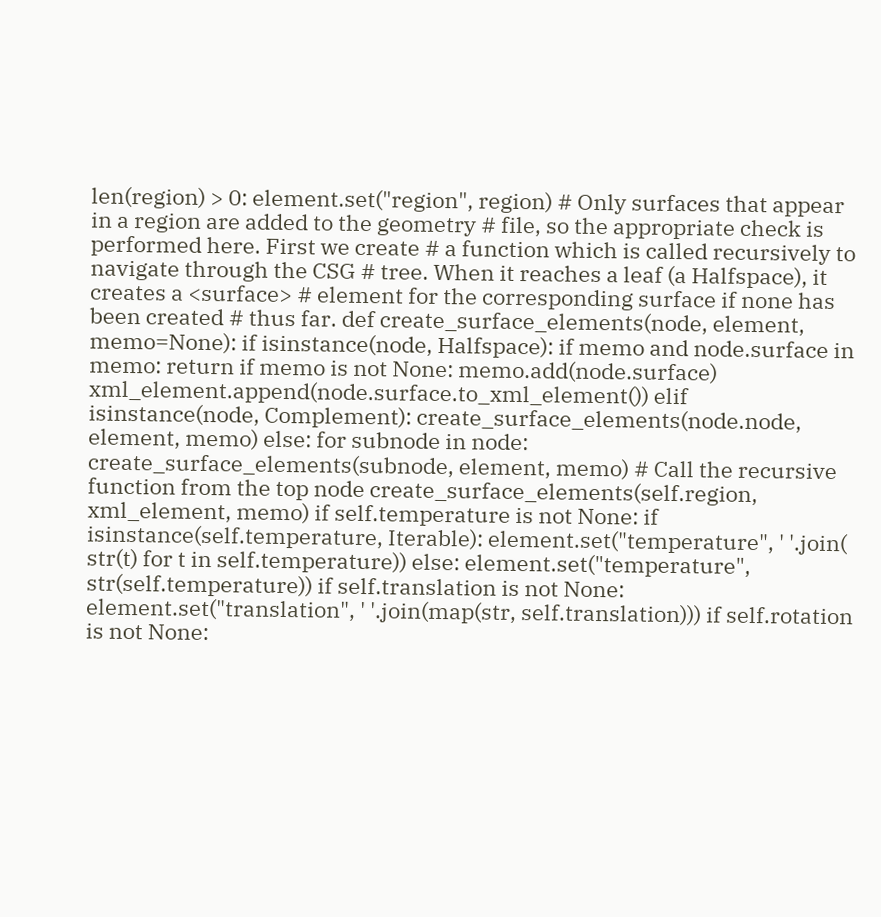len(region) > 0: element.set("region", region) # Only surfaces that appear in a region are added to the geometry # file, so the appropriate check is performed here. First we create # a function which is called recursively to navigate through the CSG # tree. When it reaches a leaf (a Halfspace), it creates a <surface> # element for the corresponding surface if none has been created # thus far. def create_surface_elements(node, element, memo=None): if isinstance(node, Halfspace): if memo and node.surface in memo: return if memo is not None: memo.add(node.surface) xml_element.append(node.surface.to_xml_element()) elif isinstance(node, Complement): create_surface_elements(node.node, element, memo) else: for subnode in node: create_surface_elements(subnode, element, memo) # Call the recursive function from the top node create_surface_elements(self.region, xml_element, memo) if self.temperature is not None: if isinstance(self.temperature, Iterable): element.set("temperature", ' '.join( str(t) for t in self.temperature)) else: element.set("temperature", str(self.temperature)) if self.translation is not None: element.set("translation", ' '.join(map(str, self.translation))) if self.rotation is not None: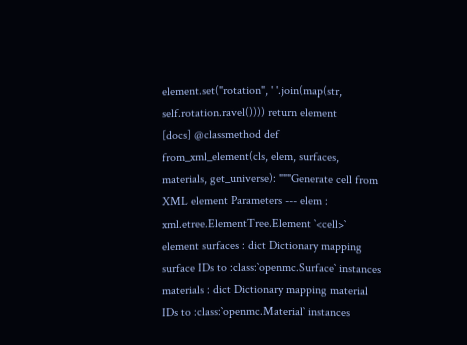element.set("rotation", ' '.join(map(str, self.rotation.ravel()))) return element
[docs] @classmethod def from_xml_element(cls, elem, surfaces, materials, get_universe): """Generate cell from XML element Parameters --- elem : xml.etree.ElementTree.Element `<cell>` element surfaces : dict Dictionary mapping surface IDs to :class:`openmc.Surface` instances materials : dict Dictionary mapping material IDs to :class:`openmc.Material` instances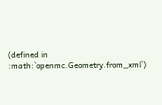(defined in :math:`openmc.Geometry.from_xml`)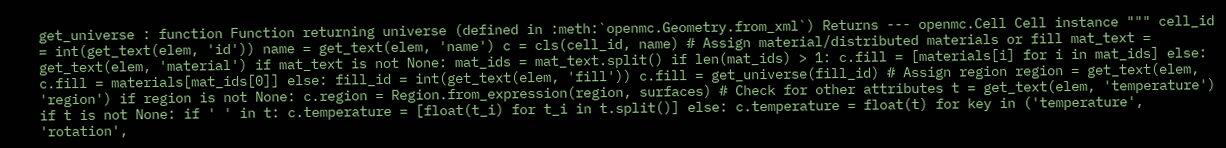get_universe : function Function returning universe (defined in :meth:`openmc.Geometry.from_xml`) Returns --- openmc.Cell Cell instance """ cell_id = int(get_text(elem, 'id')) name = get_text(elem, 'name') c = cls(cell_id, name) # Assign material/distributed materials or fill mat_text = get_text(elem, 'material') if mat_text is not None: mat_ids = mat_text.split() if len(mat_ids) > 1: c.fill = [materials[i] for i in mat_ids] else: c.fill = materials[mat_ids[0]] else: fill_id = int(get_text(elem, 'fill')) c.fill = get_universe(fill_id) # Assign region region = get_text(elem, 'region') if region is not None: c.region = Region.from_expression(region, surfaces) # Check for other attributes t = get_text(elem, 'temperature') if t is not None: if ' ' in t: c.temperature = [float(t_i) for t_i in t.split()] else: c.temperature = float(t) for key in ('temperature', 'rotation',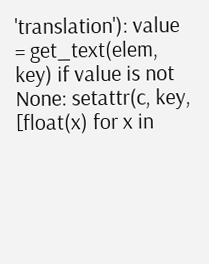'translation'): value = get_text(elem, key) if value is not None: setattr(c, key, [float(x) for x in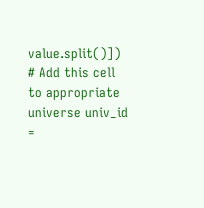value.split()]) # Add this cell to appropriate universe univ_id =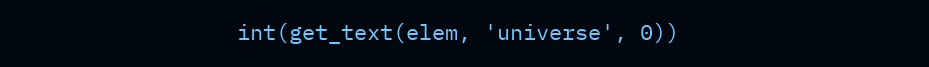int(get_text(elem, 'universe', 0))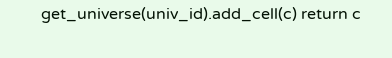get_universe(univ_id).add_cell(c) return c